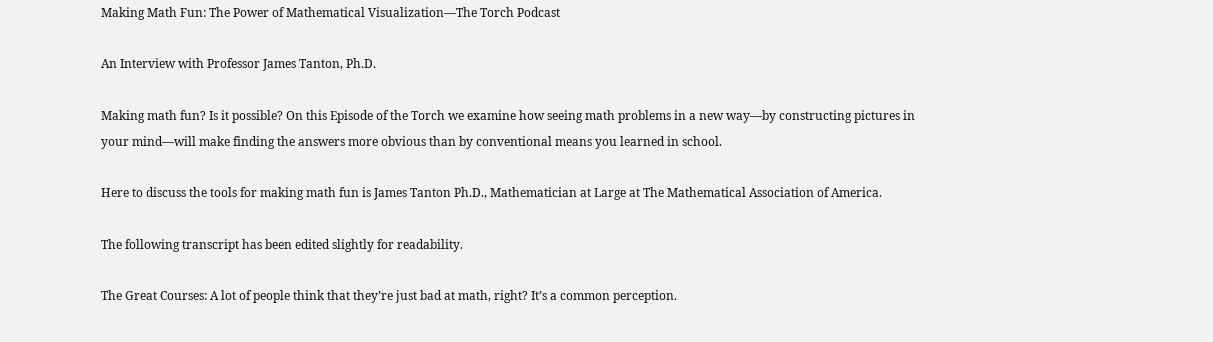Making Math Fun: The Power of Mathematical Visualization—The Torch Podcast

An Interview with Professor James Tanton, Ph.D.

Making math fun? Is it possible? On this Episode of the Torch we examine how seeing math problems in a new way—by constructing pictures in your mind—will make finding the answers more obvious than by conventional means you learned in school.

Here to discuss the tools for making math fun is James Tanton Ph.D., Mathematician at Large at The Mathematical Association of America.

The following transcript has been edited slightly for readability.

The Great Courses: A lot of people think that they’re just bad at math, right? It’s a common perception.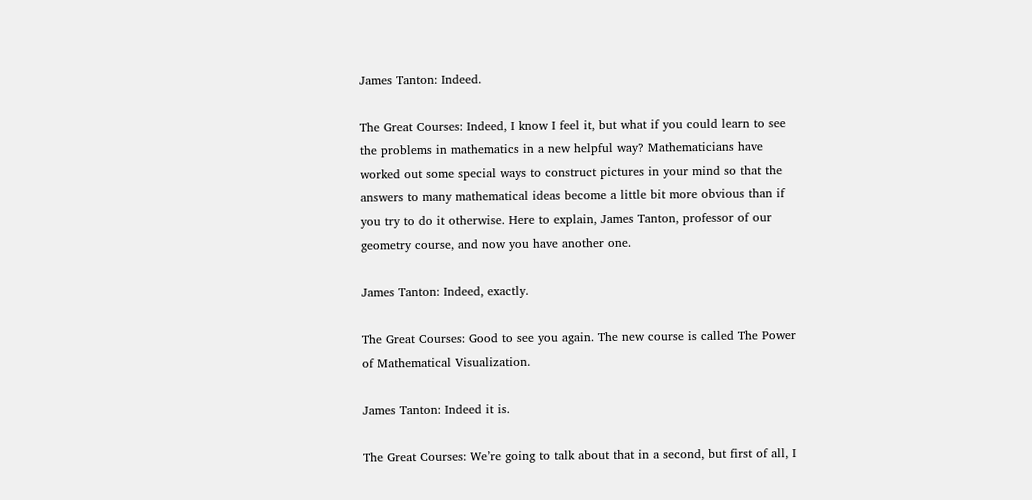James Tanton: Indeed.

The Great Courses: Indeed, I know I feel it, but what if you could learn to see the problems in mathematics in a new helpful way? Mathematicians have worked out some special ways to construct pictures in your mind so that the answers to many mathematical ideas become a little bit more obvious than if you try to do it otherwise. Here to explain, James Tanton, professor of our geometry course, and now you have another one.

James Tanton: Indeed, exactly.

The Great Courses: Good to see you again. The new course is called The Power of Mathematical Visualization.

James Tanton: Indeed it is.

The Great Courses: We’re going to talk about that in a second, but first of all, I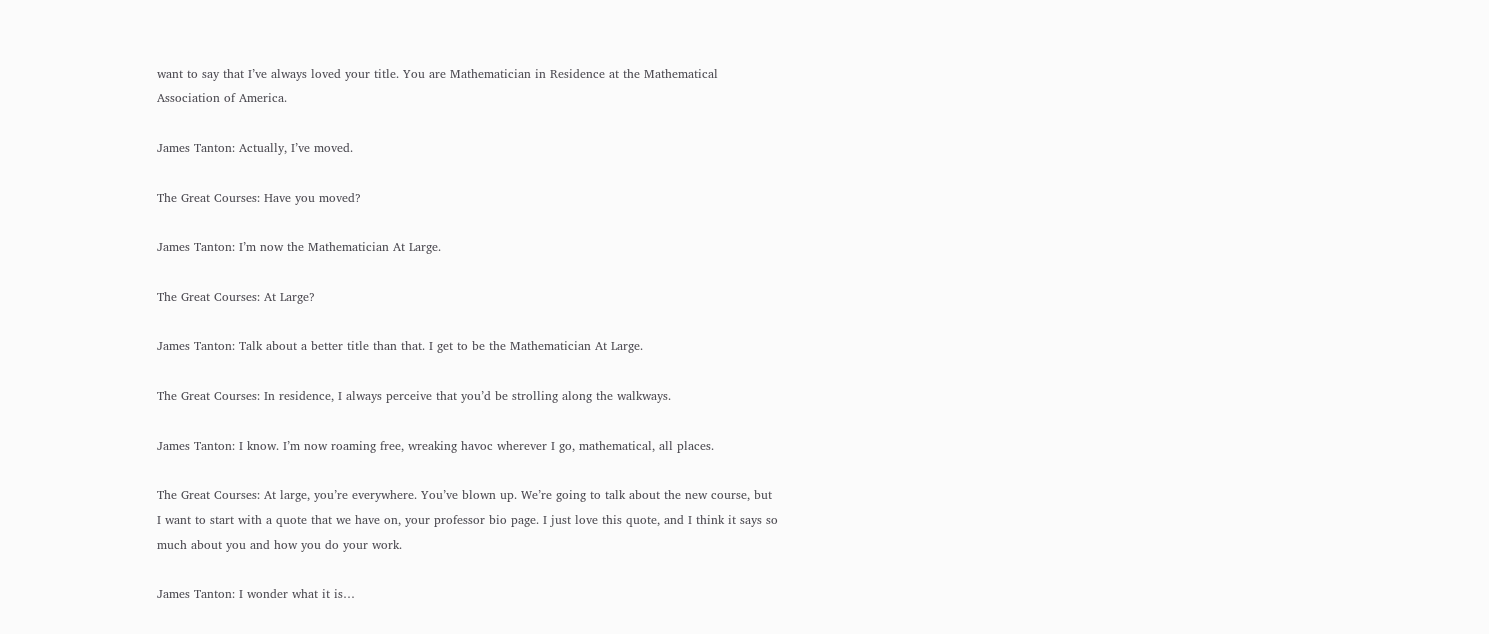want to say that I’ve always loved your title. You are Mathematician in Residence at the Mathematical Association of America.

James Tanton: Actually, I’ve moved.

The Great Courses: Have you moved?

James Tanton: I’m now the Mathematician At Large.

The Great Courses: At Large?

James Tanton: Talk about a better title than that. I get to be the Mathematician At Large.

The Great Courses: In residence, I always perceive that you’d be strolling along the walkways.

James Tanton: I know. I’m now roaming free, wreaking havoc wherever I go, mathematical, all places.

The Great Courses: At large, you’re everywhere. You’ve blown up. We’re going to talk about the new course, but I want to start with a quote that we have on, your professor bio page. I just love this quote, and I think it says so much about you and how you do your work.

James Tanton: I wonder what it is…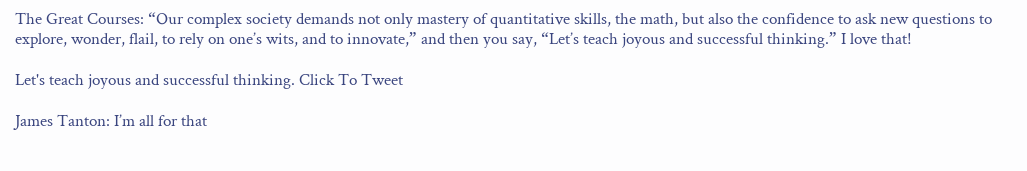The Great Courses: “Our complex society demands not only mastery of quantitative skills, the math, but also the confidence to ask new questions to explore, wonder, flail, to rely on one’s wits, and to innovate,” and then you say, “Let’s teach joyous and successful thinking.” I love that!

Let's teach joyous and successful thinking. Click To Tweet

James Tanton: I’m all for that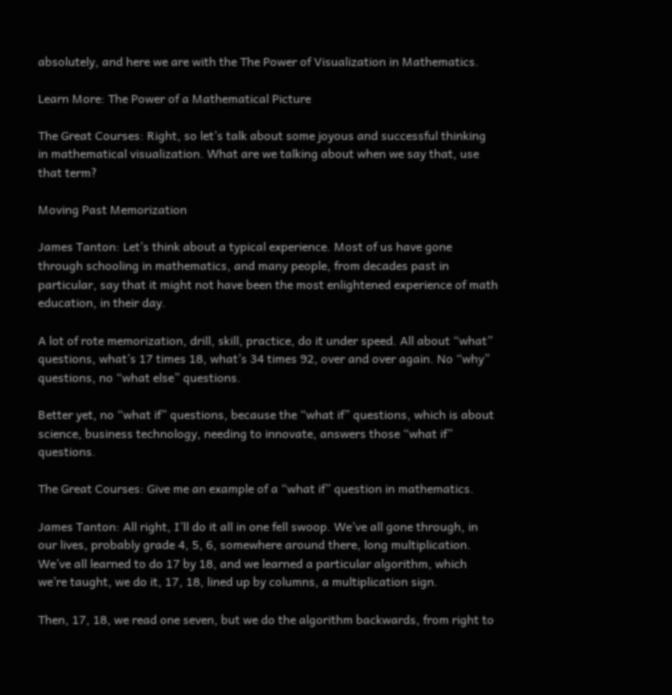absolutely, and here we are with the The Power of Visualization in Mathematics.

Learn More: The Power of a Mathematical Picture

The Great Courses: Right, so let’s talk about some joyous and successful thinking in mathematical visualization. What are we talking about when we say that, use that term?

Moving Past Memorization

James Tanton: Let’s think about a typical experience. Most of us have gone through schooling in mathematics, and many people, from decades past in particular, say that it might not have been the most enlightened experience of math education, in their day.

A lot of rote memorization, drill, skill, practice, do it under speed. All about “what” questions, what’s 17 times 18, what’s 34 times 92, over and over again. No “why” questions, no “what else” questions.

Better yet, no “what if” questions, because the “what if” questions, which is about science, business technology, needing to innovate, answers those “what if” questions.

The Great Courses: Give me an example of a “what if” question in mathematics.

James Tanton: All right, I’ll do it all in one fell swoop. We’ve all gone through, in our lives, probably grade 4, 5, 6, somewhere around there, long multiplication. We’ve all learned to do 17 by 18, and we learned a particular algorithm, which we’re taught, we do it, 17, 18, lined up by columns, a multiplication sign.

Then, 17, 18, we read one seven, but we do the algorithm backwards, from right to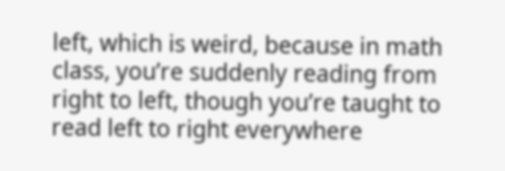left, which is weird, because in math class, you’re suddenly reading from right to left, though you’re taught to read left to right everywhere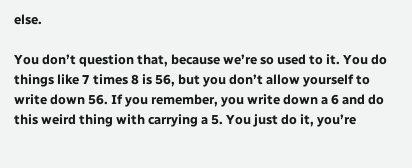else.

You don’t question that, because we’re so used to it. You do things like 7 times 8 is 56, but you don’t allow yourself to write down 56. If you remember, you write down a 6 and do this weird thing with carrying a 5. You just do it, you’re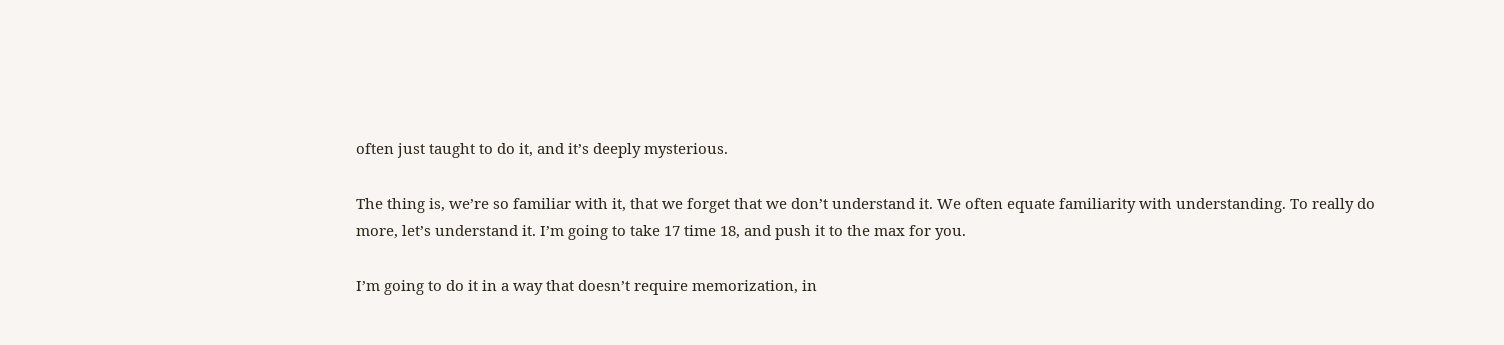often just taught to do it, and it’s deeply mysterious.

The thing is, we’re so familiar with it, that we forget that we don’t understand it. We often equate familiarity with understanding. To really do more, let’s understand it. I’m going to take 17 time 18, and push it to the max for you.

I’m going to do it in a way that doesn’t require memorization, in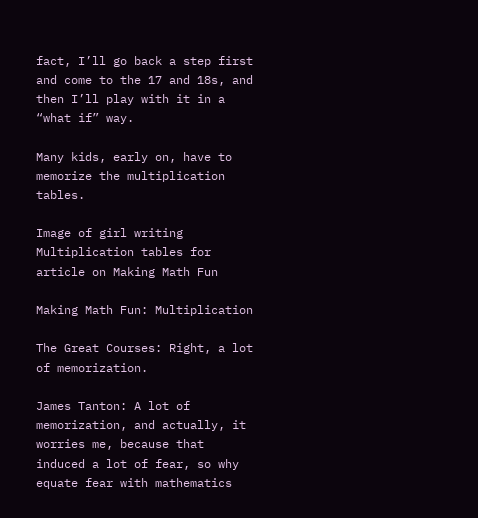fact, I’ll go back a step first and come to the 17 and 18s, and then I’ll play with it in a “what if” way.

Many kids, early on, have to memorize the multiplication tables.

Image of girl writing Multiplication tables for article on Making Math Fun

Making Math Fun: Multiplication

The Great Courses: Right, a lot of memorization.

James Tanton: A lot of memorization, and actually, it worries me, because that induced a lot of fear, so why equate fear with mathematics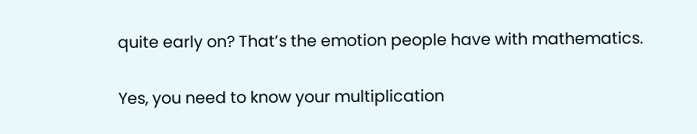quite early on? That’s the emotion people have with mathematics.

Yes, you need to know your multiplication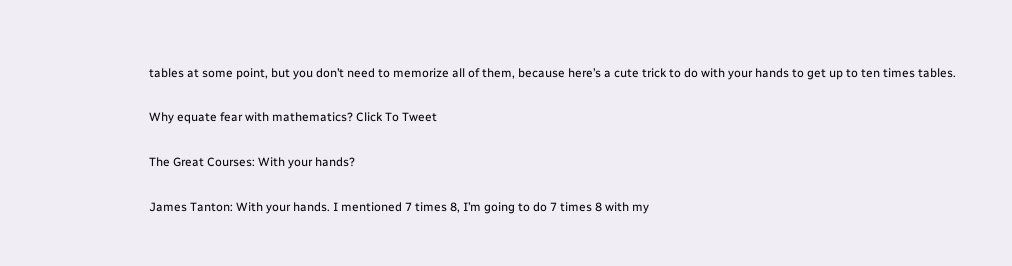tables at some point, but you don’t need to memorize all of them, because here’s a cute trick to do with your hands to get up to ten times tables.

Why equate fear with mathematics? Click To Tweet

The Great Courses: With your hands?

James Tanton: With your hands. I mentioned 7 times 8, I’m going to do 7 times 8 with my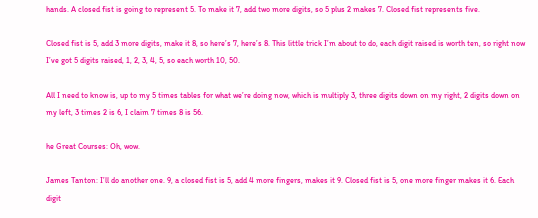hands. A closed fist is going to represent 5. To make it 7, add two more digits, so 5 plus 2 makes 7. Closed fist represents five.

Closed fist is 5, add 3 more digits, make it 8, so here’s 7, here’s 8. This little trick I’m about to do, each digit raised is worth ten, so right now I’ve got 5 digits raised, 1, 2, 3, 4, 5, so each worth 10, 50.

All I need to know is, up to my 5 times tables for what we’re doing now, which is multiply 3, three digits down on my right, 2 digits down on my left, 3 times 2 is 6, I claim 7 times 8 is 56.

he Great Courses: Oh, wow.

James Tanton: I’ll do another one. 9, a closed fist is 5, add 4 more fingers, makes it 9. Closed fist is 5, one more finger makes it 6. Each digit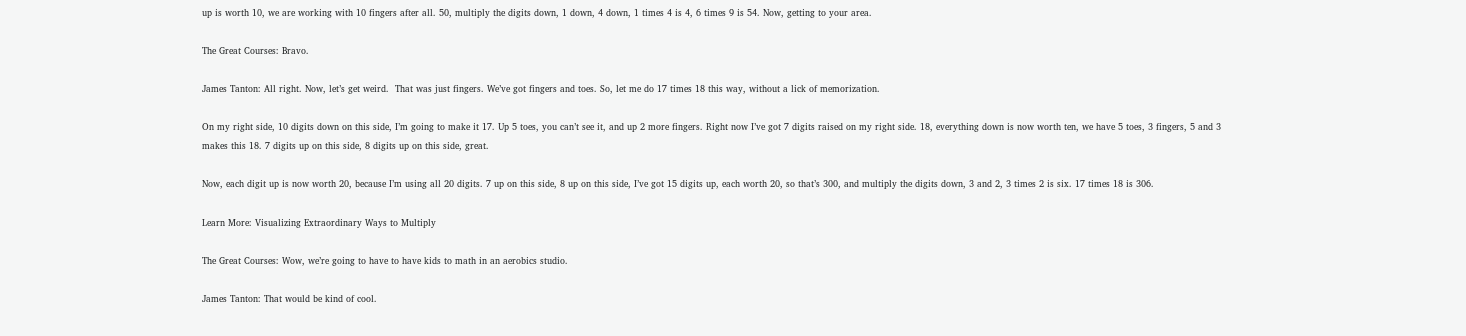up is worth 10, we are working with 10 fingers after all. 50, multiply the digits down, 1 down, 4 down, 1 times 4 is 4, 6 times 9 is 54. Now, getting to your area.

The Great Courses: Bravo.

James Tanton: All right. Now, let’s get weird.  That was just fingers. We’ve got fingers and toes. So, let me do 17 times 18 this way, without a lick of memorization.

On my right side, 10 digits down on this side, I’m going to make it 17. Up 5 toes, you can’t see it, and up 2 more fingers. Right now I’ve got 7 digits raised on my right side. 18, everything down is now worth ten, we have 5 toes, 3 fingers, 5 and 3 makes this 18. 7 digits up on this side, 8 digits up on this side, great.

Now, each digit up is now worth 20, because I’m using all 20 digits. 7 up on this side, 8 up on this side, I’ve got 15 digits up, each worth 20, so that’s 300, and multiply the digits down, 3 and 2, 3 times 2 is six. 17 times 18 is 306.

Learn More: Visualizing Extraordinary Ways to Multiply

The Great Courses: Wow, we’re going to have to have kids to math in an aerobics studio.

James Tanton: That would be kind of cool.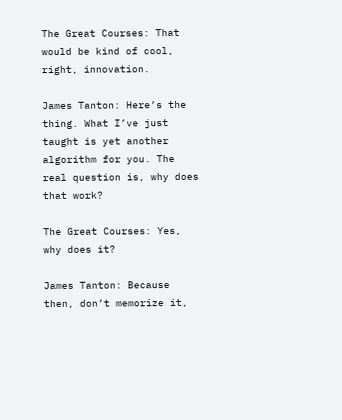The Great Courses: That would be kind of cool, right, innovation.

James Tanton: Here’s the thing. What I’ve just taught is yet another algorithm for you. The real question is, why does that work?

The Great Courses: Yes, why does it?

James Tanton: Because then, don’t memorize it,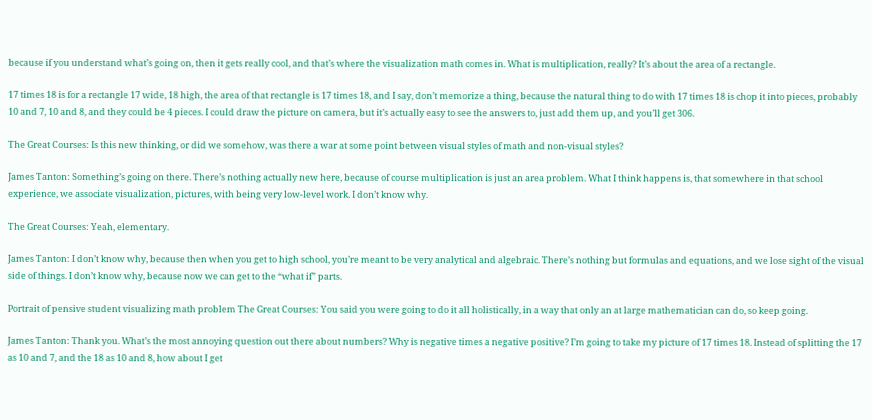because if you understand what’s going on, then it gets really cool, and that’s where the visualization math comes in. What is multiplication, really? It’s about the area of a rectangle.

17 times 18 is for a rectangle 17 wide, 18 high, the area of that rectangle is 17 times 18, and I say, don’t memorize a thing, because the natural thing to do with 17 times 18 is chop it into pieces, probably 10 and 7, 10 and 8, and they could be 4 pieces. I could draw the picture on camera, but it’s actually easy to see the answers to, just add them up, and you’ll get 306.

The Great Courses: Is this new thinking, or did we somehow, was there a war at some point between visual styles of math and non-visual styles?

James Tanton: Something’s going on there. There’s nothing actually new here, because of course multiplication is just an area problem. What I think happens is, that somewhere in that school experience, we associate visualization, pictures, with being very low-level work. I don’t know why.

The Great Courses: Yeah, elementary.

James Tanton: I don’t know why, because then when you get to high school, you’re meant to be very analytical and algebraic. There’s nothing but formulas and equations, and we lose sight of the visual side of things. I don’t know why, because now we can get to the “what if” parts.

Portrait of pensive student visualizing math problem The Great Courses: You said you were going to do it all holistically, in a way that only an at large mathematician can do, so keep going.

James Tanton: Thank you. What’s the most annoying question out there about numbers? Why is negative times a negative positive? I’m going to take my picture of 17 times 18. Instead of splitting the 17 as 10 and 7, and the 18 as 10 and 8, how about I get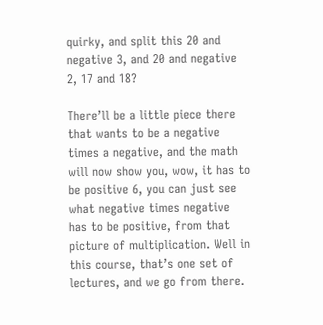quirky, and split this 20 and negative 3, and 20 and negative 2, 17 and 18?

There’ll be a little piece there that wants to be a negative times a negative, and the math will now show you, wow, it has to be positive 6, you can just see what negative times negative has to be positive, from that picture of multiplication. Well in this course, that’s one set of lectures, and we go from there.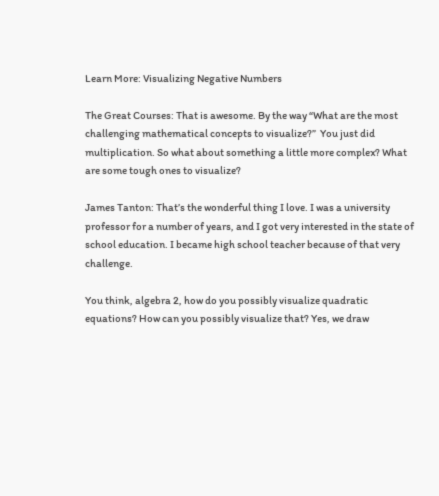Learn More: Visualizing Negative Numbers

The Great Courses: That is awesome. By the way “What are the most challenging mathematical concepts to visualize?”  You just did multiplication. So what about something a little more complex? What are some tough ones to visualize?

James Tanton: That’s the wonderful thing I love. I was a university professor for a number of years, and I got very interested in the state of school education. I became high school teacher because of that very challenge.

You think, algebra 2, how do you possibly visualize quadratic equations? How can you possibly visualize that? Yes, we draw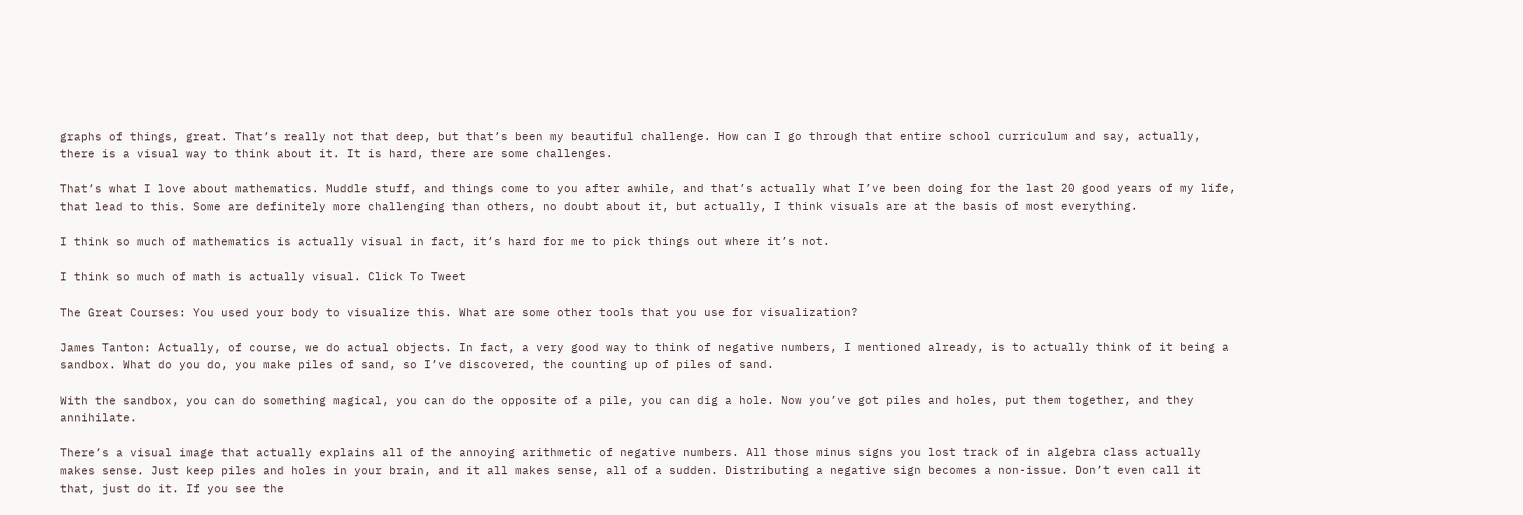graphs of things, great. That’s really not that deep, but that’s been my beautiful challenge. How can I go through that entire school curriculum and say, actually, there is a visual way to think about it. It is hard, there are some challenges.

That’s what I love about mathematics. Muddle stuff, and things come to you after awhile, and that’s actually what I’ve been doing for the last 20 good years of my life, that lead to this. Some are definitely more challenging than others, no doubt about it, but actually, I think visuals are at the basis of most everything.

I think so much of mathematics is actually visual in fact, it’s hard for me to pick things out where it’s not.

I think so much of math is actually visual. Click To Tweet

The Great Courses: You used your body to visualize this. What are some other tools that you use for visualization?

James Tanton: Actually, of course, we do actual objects. In fact, a very good way to think of negative numbers, I mentioned already, is to actually think of it being a sandbox. What do you do, you make piles of sand, so I’ve discovered, the counting up of piles of sand.

With the sandbox, you can do something magical, you can do the opposite of a pile, you can dig a hole. Now you’ve got piles and holes, put them together, and they annihilate.

There’s a visual image that actually explains all of the annoying arithmetic of negative numbers. All those minus signs you lost track of in algebra class actually makes sense. Just keep piles and holes in your brain, and it all makes sense, all of a sudden. Distributing a negative sign becomes a non-issue. Don’t even call it that, just do it. If you see the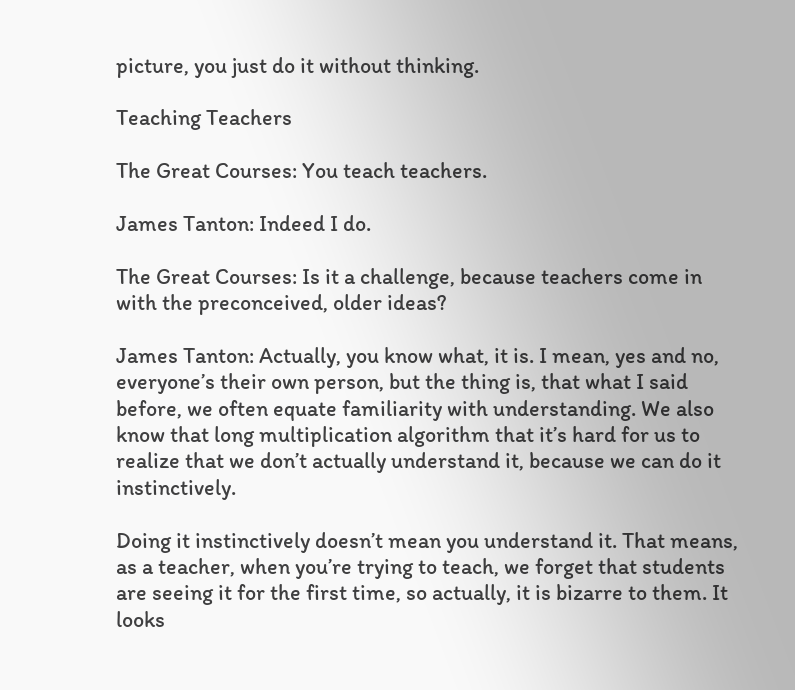picture, you just do it without thinking.

Teaching Teachers

The Great Courses: You teach teachers.

James Tanton: Indeed I do.

The Great Courses: Is it a challenge, because teachers come in with the preconceived, older ideas?

James Tanton: Actually, you know what, it is. I mean, yes and no, everyone’s their own person, but the thing is, that what I said before, we often equate familiarity with understanding. We also know that long multiplication algorithm that it’s hard for us to realize that we don’t actually understand it, because we can do it instinctively.

Doing it instinctively doesn’t mean you understand it. That means, as a teacher, when you’re trying to teach, we forget that students are seeing it for the first time, so actually, it is bizarre to them. It looks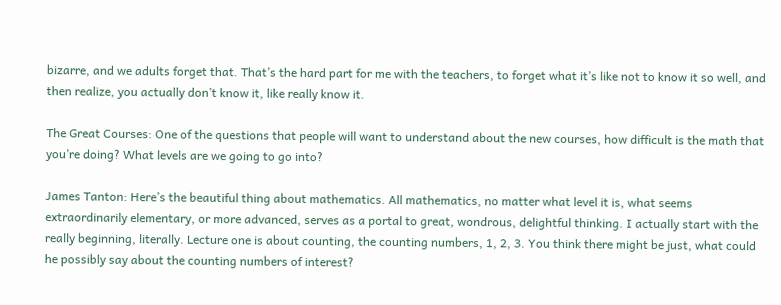bizarre, and we adults forget that. That’s the hard part for me with the teachers, to forget what it’s like not to know it so well, and then realize, you actually don’t know it, like really know it.

The Great Courses: One of the questions that people will want to understand about the new courses, how difficult is the math that you’re doing? What levels are we going to go into?

James Tanton: Here’s the beautiful thing about mathematics. All mathematics, no matter what level it is, what seems extraordinarily elementary, or more advanced, serves as a portal to great, wondrous, delightful thinking. I actually start with the really beginning, literally. Lecture one is about counting, the counting numbers, 1, 2, 3. You think there might be just, what could he possibly say about the counting numbers of interest?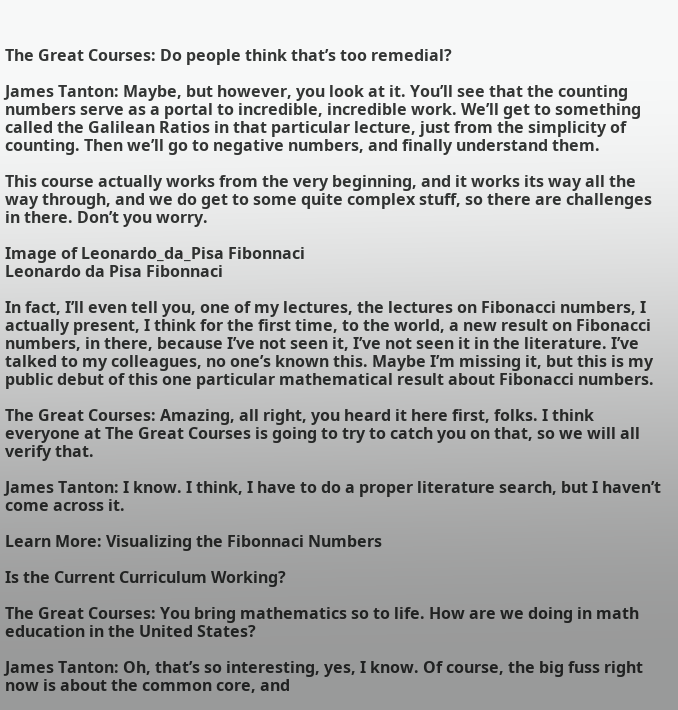The Great Courses: Do people think that’s too remedial?

James Tanton: Maybe, but however, you look at it. You’ll see that the counting numbers serve as a portal to incredible, incredible work. We’ll get to something called the Galilean Ratios in that particular lecture, just from the simplicity of counting. Then we’ll go to negative numbers, and finally understand them.

This course actually works from the very beginning, and it works its way all the way through, and we do get to some quite complex stuff, so there are challenges in there. Don’t you worry.

Image of Leonardo_da_Pisa Fibonnaci
Leonardo da Pisa Fibonnaci

In fact, I’ll even tell you, one of my lectures, the lectures on Fibonacci numbers, I actually present, I think for the first time, to the world, a new result on Fibonacci numbers, in there, because I’ve not seen it, I’ve not seen it in the literature. I’ve talked to my colleagues, no one’s known this. Maybe I’m missing it, but this is my public debut of this one particular mathematical result about Fibonacci numbers.

The Great Courses: Amazing, all right, you heard it here first, folks. I think everyone at The Great Courses is going to try to catch you on that, so we will all verify that.

James Tanton: I know. I think, I have to do a proper literature search, but I haven’t come across it.

Learn More: Visualizing the Fibonnaci Numbers

Is the Current Curriculum Working?

The Great Courses: You bring mathematics so to life. How are we doing in math education in the United States?

James Tanton: Oh, that’s so interesting, yes, I know. Of course, the big fuss right now is about the common core, and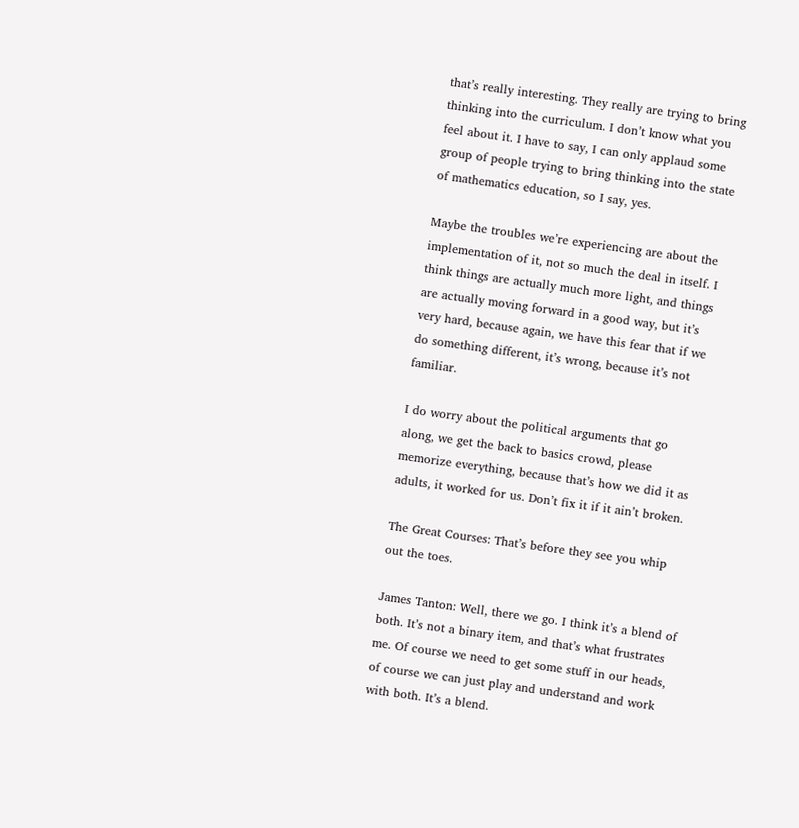that’s really interesting. They really are trying to bring thinking into the curriculum. I don’t know what you feel about it. I have to say, I can only applaud some group of people trying to bring thinking into the state of mathematics education, so I say, yes.

Maybe the troubles we’re experiencing are about the implementation of it, not so much the deal in itself. I think things are actually much more light, and things are actually moving forward in a good way, but it’s very hard, because again, we have this fear that if we do something different, it’s wrong, because it’s not familiar.

I do worry about the political arguments that go along, we get the back to basics crowd, please memorize everything, because that’s how we did it as adults, it worked for us. Don’t fix it if it ain’t broken.

The Great Courses: That’s before they see you whip out the toes.

James Tanton: Well, there we go. I think it’s a blend of both. It’s not a binary item, and that’s what frustrates me. Of course we need to get some stuff in our heads, of course we can just play and understand and work with both. It’s a blend.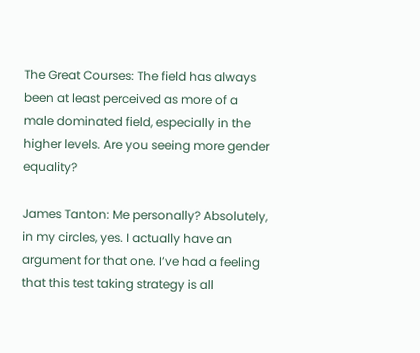The Great Courses: The field has always been at least perceived as more of a male dominated field, especially in the higher levels. Are you seeing more gender equality?

James Tanton: Me personally? Absolutely, in my circles, yes. I actually have an argument for that one. I’ve had a feeling that this test taking strategy is all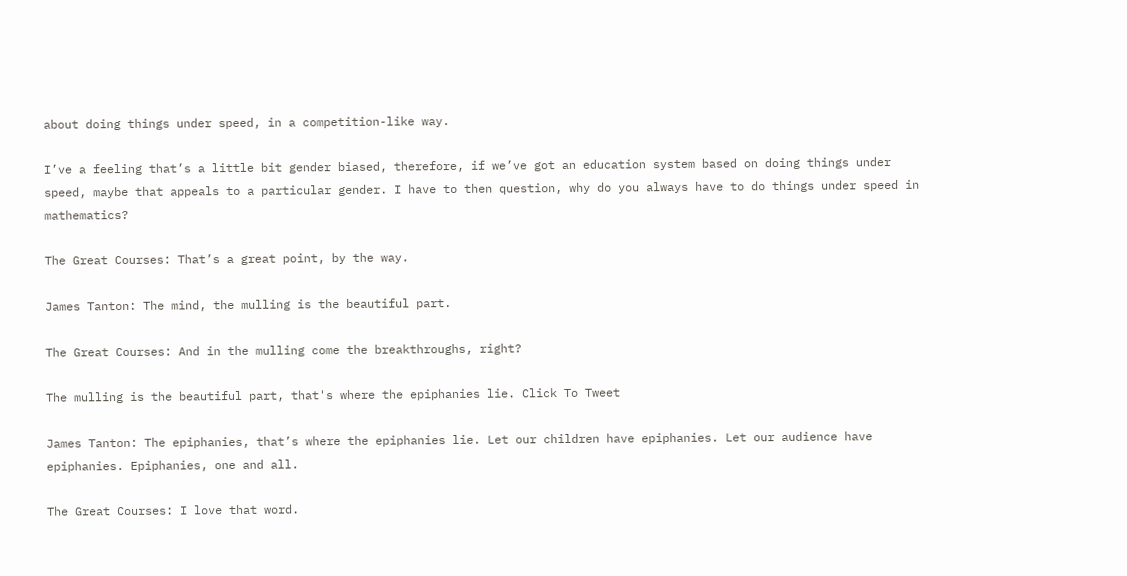about doing things under speed, in a competition-like way.

I’ve a feeling that’s a little bit gender biased, therefore, if we’ve got an education system based on doing things under speed, maybe that appeals to a particular gender. I have to then question, why do you always have to do things under speed in mathematics?

The Great Courses: That’s a great point, by the way.

James Tanton: The mind, the mulling is the beautiful part.

The Great Courses: And in the mulling come the breakthroughs, right?

The mulling is the beautiful part, that's where the epiphanies lie. Click To Tweet

James Tanton: The epiphanies, that’s where the epiphanies lie. Let our children have epiphanies. Let our audience have epiphanies. Epiphanies, one and all.

The Great Courses: I love that word.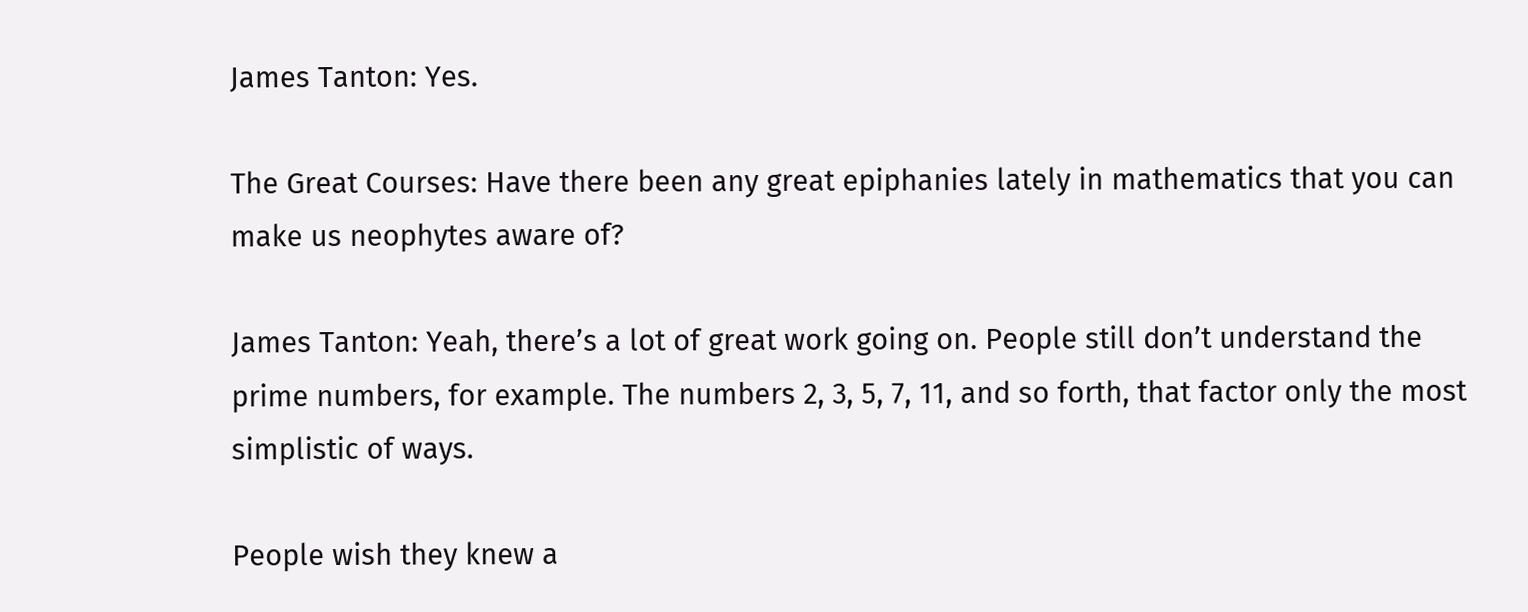James Tanton: Yes.

The Great Courses: Have there been any great epiphanies lately in mathematics that you can make us neophytes aware of?

James Tanton: Yeah, there’s a lot of great work going on. People still don’t understand the prime numbers, for example. The numbers 2, 3, 5, 7, 11, and so forth, that factor only the most simplistic of ways.

People wish they knew a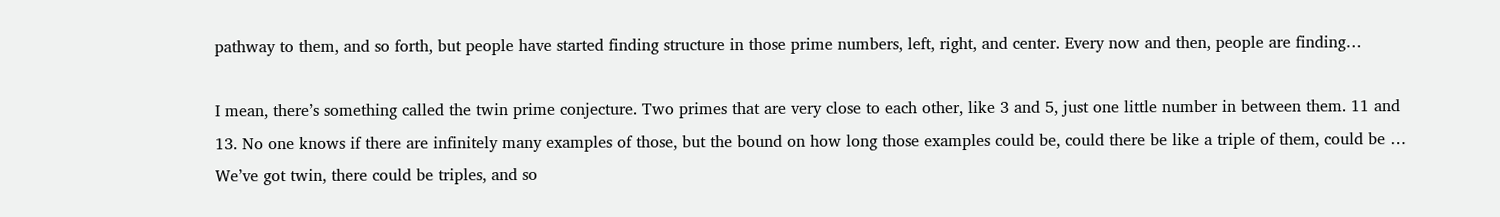pathway to them, and so forth, but people have started finding structure in those prime numbers, left, right, and center. Every now and then, people are finding…

I mean, there’s something called the twin prime conjecture. Two primes that are very close to each other, like 3 and 5, just one little number in between them. 11 and 13. No one knows if there are infinitely many examples of those, but the bound on how long those examples could be, could there be like a triple of them, could be … We’ve got twin, there could be triples, and so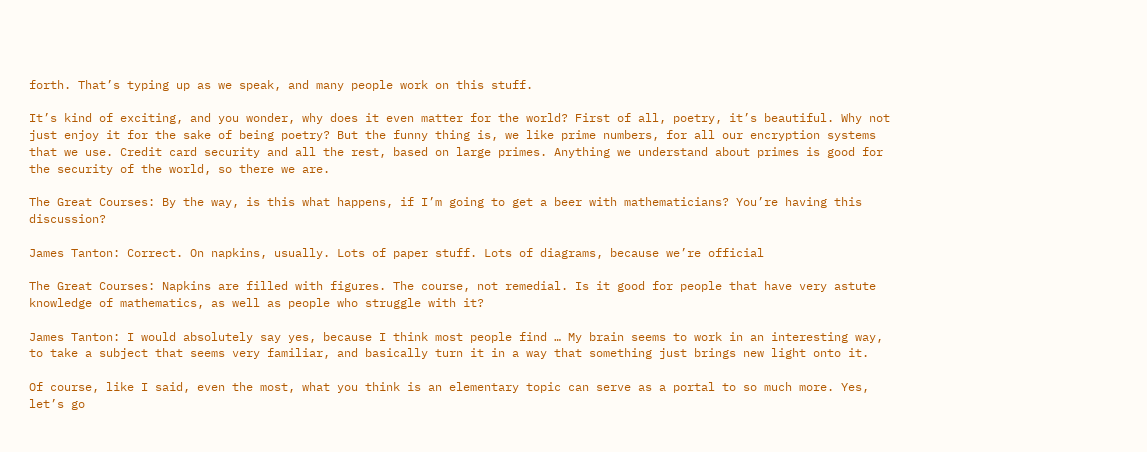forth. That’s typing up as we speak, and many people work on this stuff.

It’s kind of exciting, and you wonder, why does it even matter for the world? First of all, poetry, it’s beautiful. Why not just enjoy it for the sake of being poetry? But the funny thing is, we like prime numbers, for all our encryption systems that we use. Credit card security and all the rest, based on large primes. Anything we understand about primes is good for the security of the world, so there we are.

The Great Courses: By the way, is this what happens, if I’m going to get a beer with mathematicians? You’re having this discussion?

James Tanton: Correct. On napkins, usually. Lots of paper stuff. Lots of diagrams, because we’re official

The Great Courses: Napkins are filled with figures. The course, not remedial. Is it good for people that have very astute knowledge of mathematics, as well as people who struggle with it?

James Tanton: I would absolutely say yes, because I think most people find … My brain seems to work in an interesting way, to take a subject that seems very familiar, and basically turn it in a way that something just brings new light onto it.

Of course, like I said, even the most, what you think is an elementary topic can serve as a portal to so much more. Yes, let’s go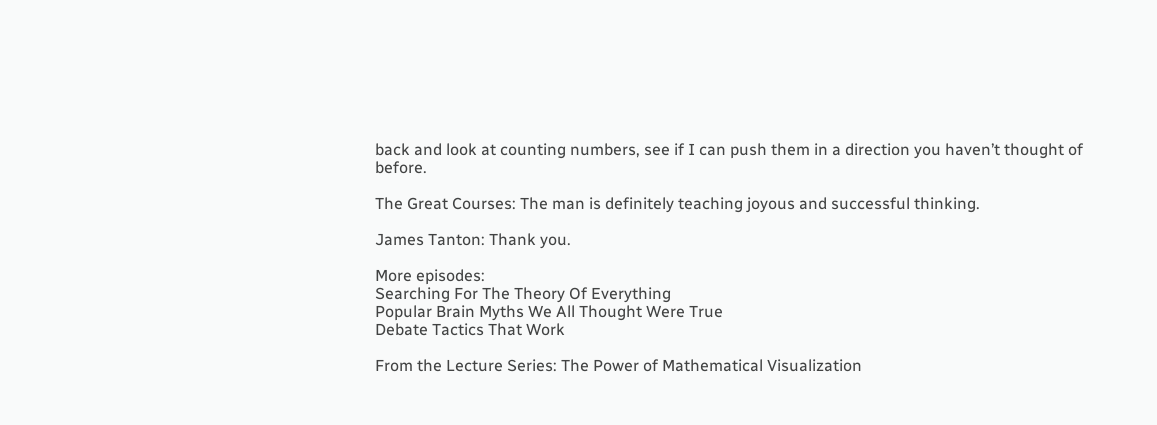back and look at counting numbers, see if I can push them in a direction you haven’t thought of before.

The Great Courses: The man is definitely teaching joyous and successful thinking.

James Tanton: Thank you.

More episodes:
Searching For The Theory Of Everything
Popular Brain Myths We All Thought Were True
Debate Tactics That Work

From the Lecture Series: The Power of Mathematical Visualization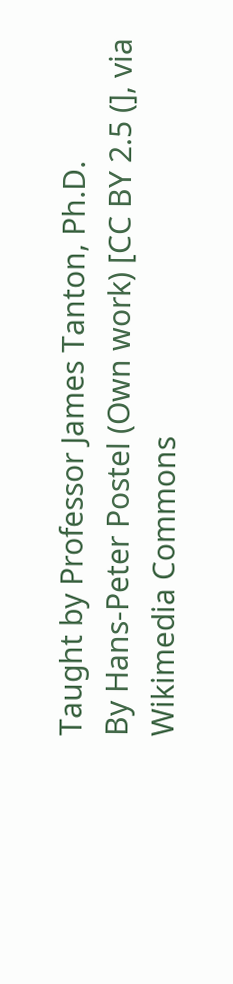Taught by Professor James Tanton, Ph.D.
By Hans-Peter Postel (Own work) [CC BY 2.5 (], via Wikimedia Commons